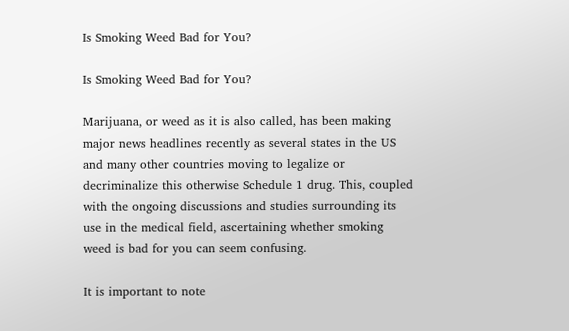Is Smoking Weed Bad for You?

Is Smoking Weed Bad for You?

Marijuana, or weed as it is also called, has been making major news headlines recently as several states in the US and many other countries moving to legalize or decriminalize this otherwise Schedule 1 drug. This, coupled with the ongoing discussions and studies surrounding its use in the medical field, ascertaining whether smoking weed is bad for you can seem confusing.

It is important to note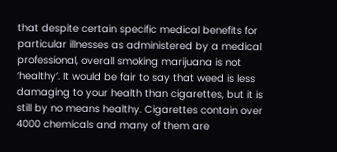that despite certain specific medical benefits for particular illnesses as administered by a medical professional, overall smoking marijuana is not ‘healthy’. It would be fair to say that weed is less damaging to your health than cigarettes, but it is still by no means healthy. Cigarettes contain over 4000 chemicals and many of them are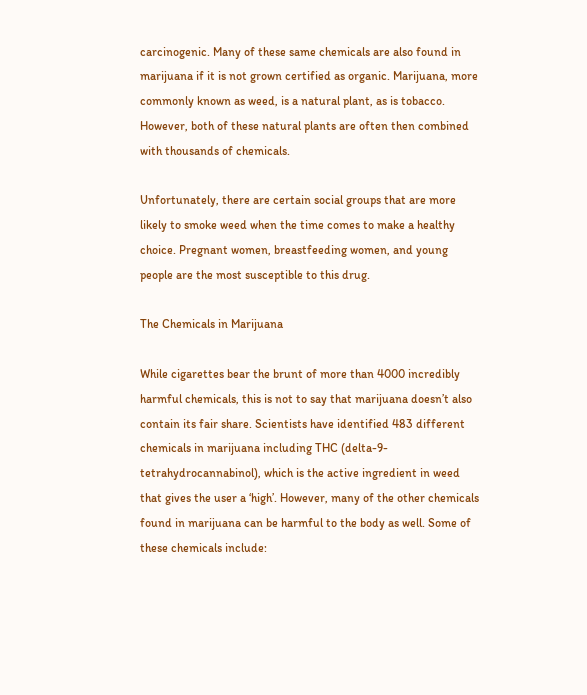carcinogenic. Many of these same chemicals are also found in marijuana if it is not grown certified as organic. Marijuana, more commonly known as weed, is a natural plant, as is tobacco. However, both of these natural plants are often then combined with thousands of chemicals.

Unfortunately, there are certain social groups that are more likely to smoke weed when the time comes to make a healthy choice. Pregnant women, breastfeeding women, and young people are the most susceptible to this drug.

The Chemicals in Marijuana

While cigarettes bear the brunt of more than 4000 incredibly harmful chemicals, this is not to say that marijuana doesn’t also contain its fair share. Scientists have identified 483 different chemicals in marijuana including THC (delta-9-tetrahydrocannabinol), which is the active ingredient in weed that gives the user a ‘high’. However, many of the other chemicals found in marijuana can be harmful to the body as well. Some of these chemicals include: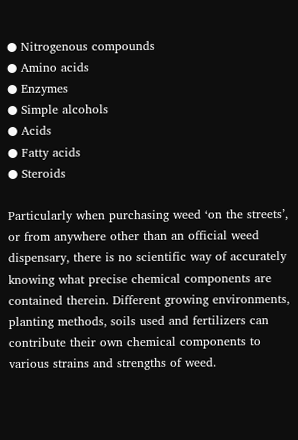● Nitrogenous compounds
● Amino acids
● Enzymes
● Simple alcohols
● Acids
● Fatty acids
● Steroids

Particularly when purchasing weed ‘on the streets’, or from anywhere other than an official weed dispensary, there is no scientific way of accurately knowing what precise chemical components are contained therein. Different growing environments, planting methods, soils used and fertilizers can contribute their own chemical components to various strains and strengths of weed.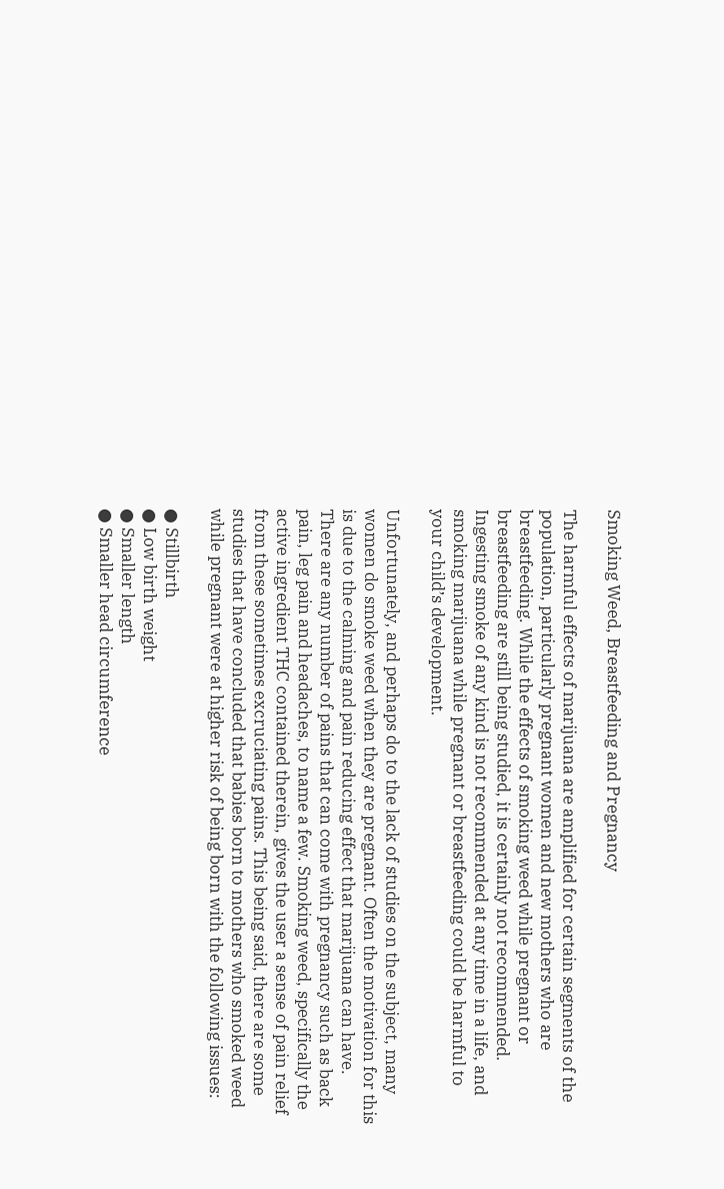Smoking Weed, Breastfeeding and Pregnancy

The harmful effects of marijuana are amplified for certain segments of the population, particularly pregnant women and new mothers who are breastfeeding. While the effects of smoking weed while pregnant or breastfeeding are still being studied, it is certainly not recommended. Ingesting smoke of any kind is not recommended at any time in a life, and smoking marijuana while pregnant or breastfeeding could be harmful to your child’s development.

Unfortunately, and perhaps do to the lack of studies on the subject, many women do smoke weed when they are pregnant. Often the motivation for this is due to the calming and pain reducing effect that marijuana can have. There are any number of pains that can come with pregnancy such as back pain, leg pain and headaches, to name a few. Smoking weed, specifically the active ingredient THC contained therein, gives the user a sense of pain relief from these sometimes excruciating pains. This being said, there are some studies that have concluded that babies born to mothers who smoked weed while pregnant were at higher risk of being born with the following issues:

● Stillbirth
● Low birth weight
● Smaller length
● Smaller head circumference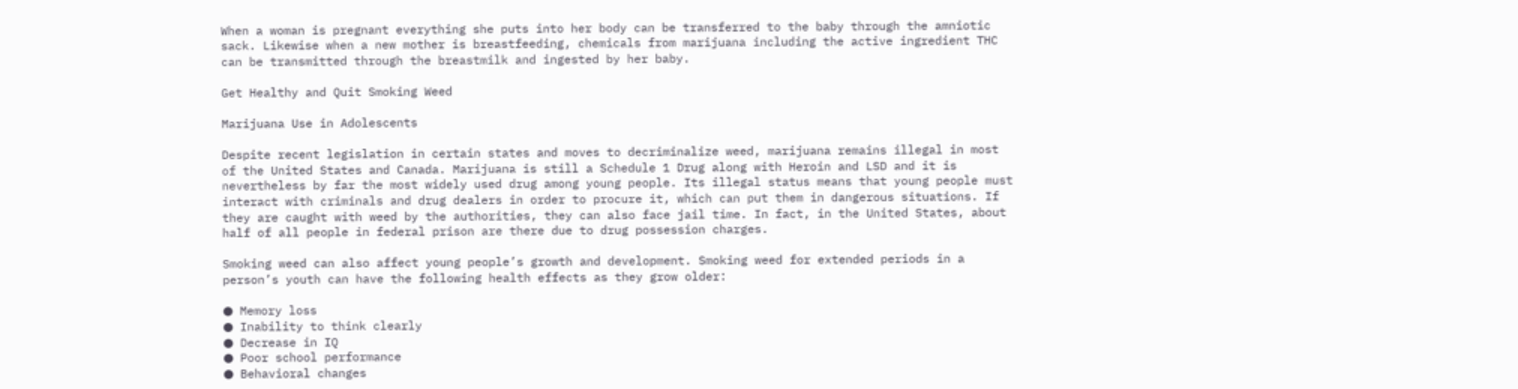When a woman is pregnant everything she puts into her body can be transferred to the baby through the amniotic sack. Likewise when a new mother is breastfeeding, chemicals from marijuana including the active ingredient THC can be transmitted through the breastmilk and ingested by her baby.

Get Healthy and Quit Smoking Weed

Marijuana Use in Adolescents

Despite recent legislation in certain states and moves to decriminalize weed, marijuana remains illegal in most of the United States and Canada. Marijuana is still a Schedule 1 Drug along with Heroin and LSD and it is nevertheless by far the most widely used drug among young people. Its illegal status means that young people must interact with criminals and drug dealers in order to procure it, which can put them in dangerous situations. If they are caught with weed by the authorities, they can also face jail time. In fact, in the United States, about half of all people in federal prison are there due to drug possession charges.

Smoking weed can also affect young people’s growth and development. Smoking weed for extended periods in a person’s youth can have the following health effects as they grow older:

● Memory loss
● Inability to think clearly
● Decrease in IQ
● Poor school performance
● Behavioral changes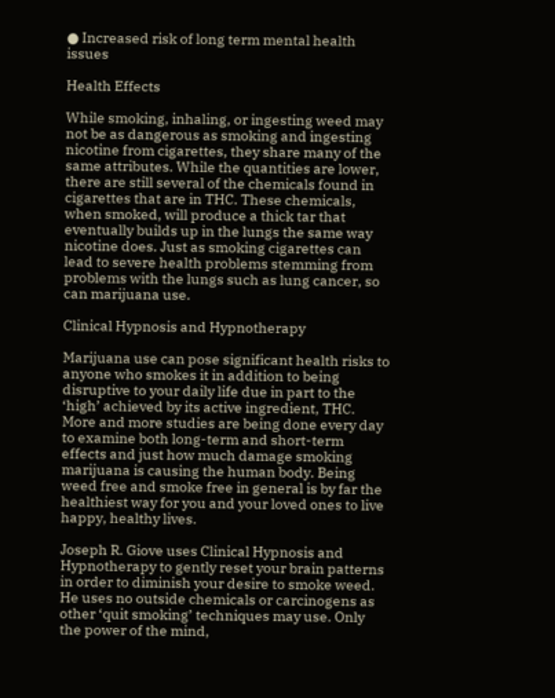● Increased risk of long term mental health issues

Health Effects

While smoking, inhaling, or ingesting weed may not be as dangerous as smoking and ingesting nicotine from cigarettes, they share many of the same attributes. While the quantities are lower, there are still several of the chemicals found in cigarettes that are in THC. These chemicals, when smoked, will produce a thick tar that eventually builds up in the lungs the same way nicotine does. Just as smoking cigarettes can lead to severe health problems stemming from problems with the lungs such as lung cancer, so can marijuana use.

Clinical Hypnosis and Hypnotherapy

Marijuana use can pose significant health risks to anyone who smokes it in addition to being disruptive to your daily life due in part to the ‘high’ achieved by its active ingredient, THC. More and more studies are being done every day to examine both long-term and short-term effects and just how much damage smoking marijuana is causing the human body. Being weed free and smoke free in general is by far the healthiest way for you and your loved ones to live happy, healthy lives.

Joseph R. Giove uses Clinical Hypnosis and Hypnotherapy to gently reset your brain patterns in order to diminish your desire to smoke weed. He uses no outside chemicals or carcinogens as other ‘quit smoking’ techniques may use. Only the power of the mind,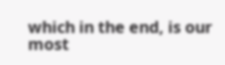which in the end, is our most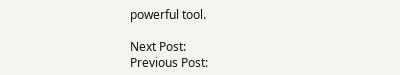powerful tool.

Next Post:
Previous Post: